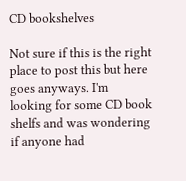CD bookshelves

Not sure if this is the right place to post this but here goes anyways. I'm looking for some CD book shelfs and was wondering if anyone had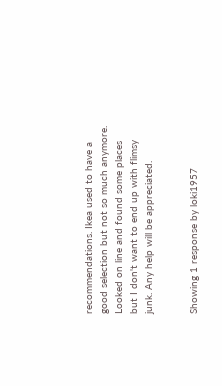recommendations. Ikea used to have a good selection but not so much anymore. Looked on line and found some places but I don't want to end up with flimsy junk. Any help will be appreciated.


Showing 1 response by loki1957